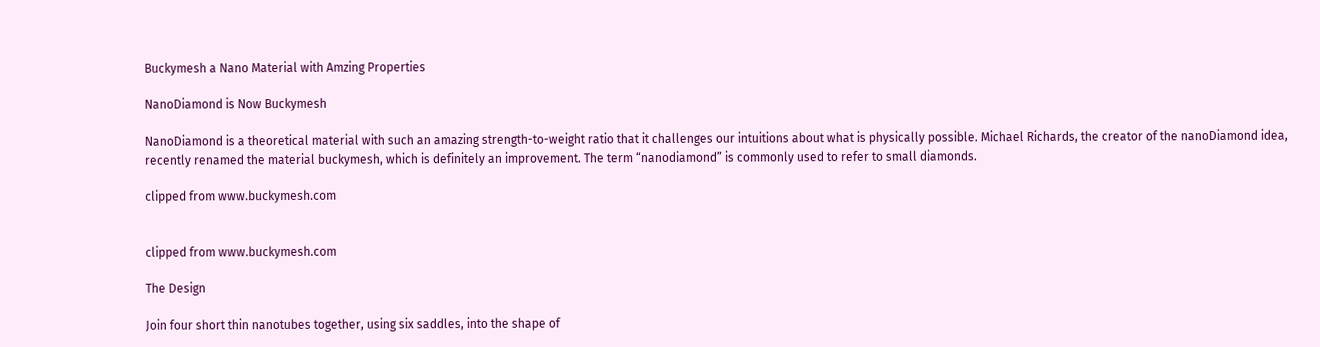Buckymesh a Nano Material with Amzing Properties

NanoDiamond is Now Buckymesh

NanoDiamond is a theoretical material with such an amazing strength-to-weight ratio that it challenges our intuitions about what is physically possible. Michael Richards, the creator of the nanoDiamond idea, recently renamed the material buckymesh, which is definitely an improvement. The term “nanodiamond” is commonly used to refer to small diamonds.

clipped from www.buckymesh.com


clipped from www.buckymesh.com

The Design

Join four short thin nanotubes together, using six saddles, into the shape of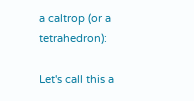a caltrop (or a tetrahedron):

Let's call this a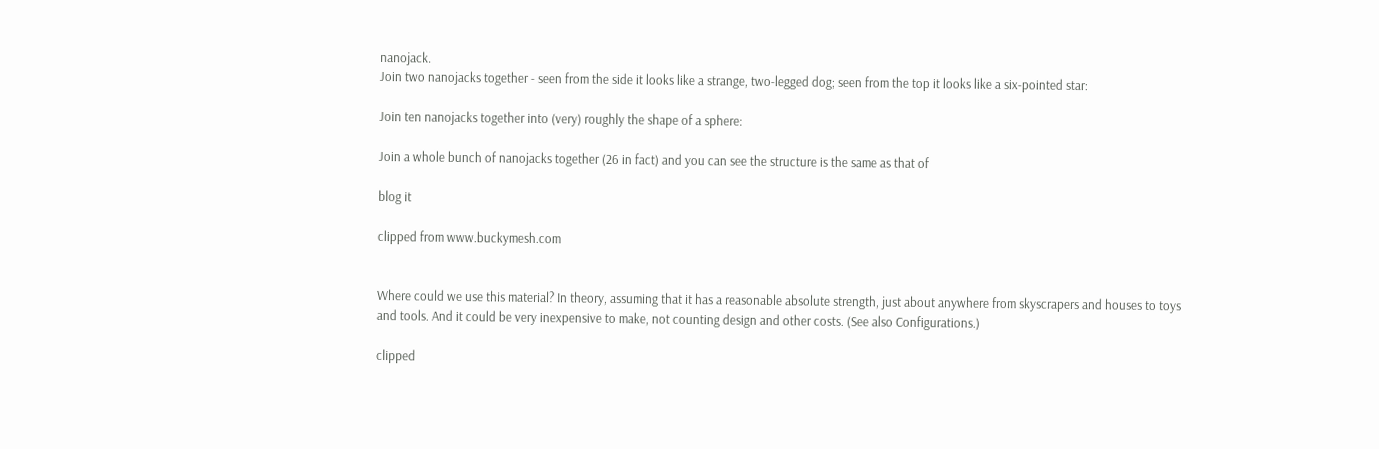nanojack.
Join two nanojacks together - seen from the side it looks like a strange, two-legged dog; seen from the top it looks like a six-pointed star:

Join ten nanojacks together into (very) roughly the shape of a sphere:

Join a whole bunch of nanojacks together (26 in fact) and you can see the structure is the same as that of

blog it

clipped from www.buckymesh.com


Where could we use this material? In theory, assuming that it has a reasonable absolute strength, just about anywhere from skyscrapers and houses to toys and tools. And it could be very inexpensive to make, not counting design and other costs. (See also Configurations.)

clipped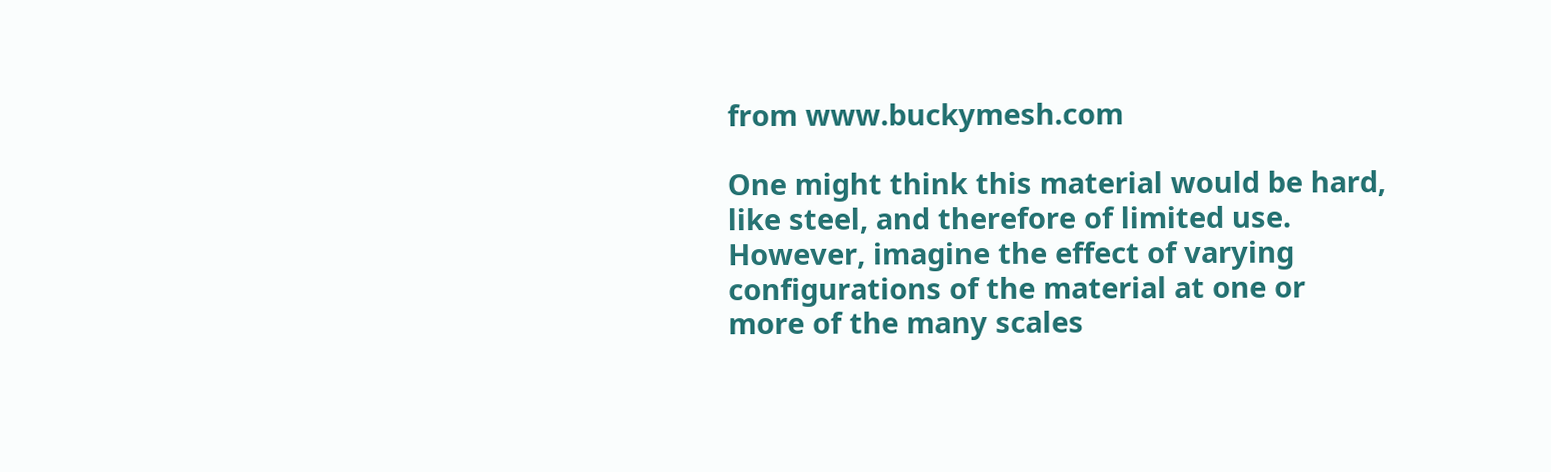from www.buckymesh.com

One might think this material would be hard, like steel, and therefore of limited use. However, imagine the effect of varying configurations of the material at one or more of the many scales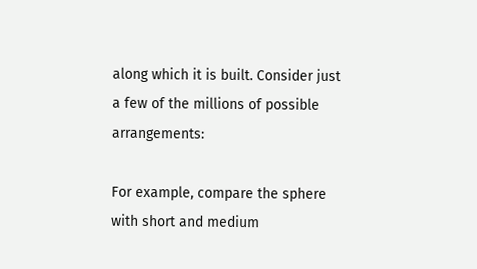along which it is built. Consider just a few of the millions of possible arrangements:

For example, compare the sphere with short and medium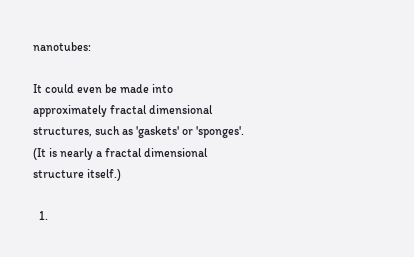nanotubes:

It could even be made into approximately fractal dimensional structures, such as 'gaskets' or 'sponges'. (It is nearly a fractal dimensional structure itself.)

  1.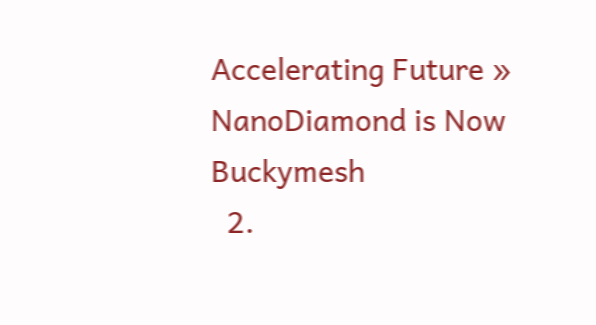Accelerating Future » NanoDiamond is Now Buckymesh
  2.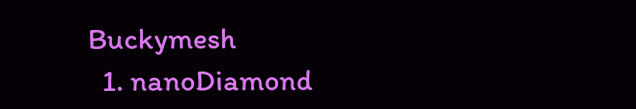Buckymesh
  1. nanoDiamond